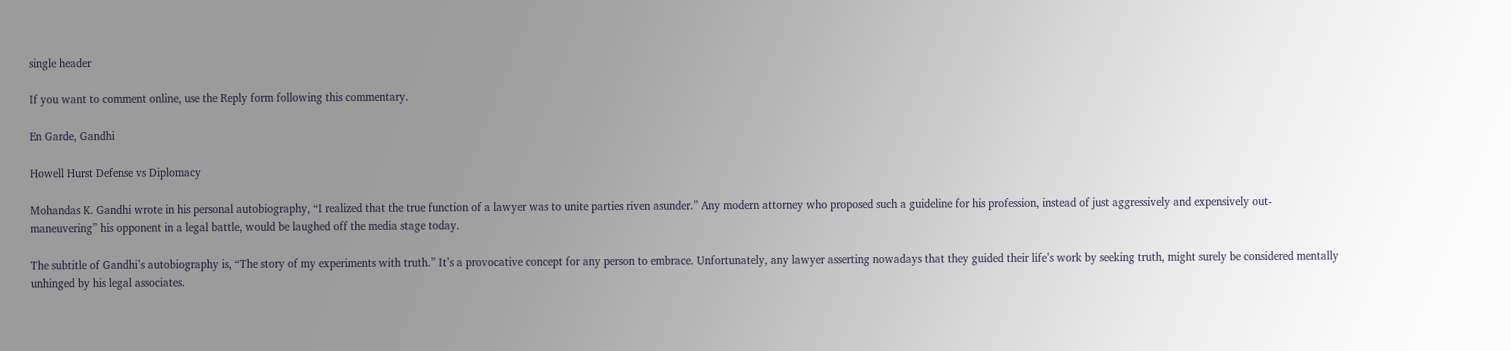single header

If you want to comment online, use the Reply form following this commentary.

En Garde, Gandhi

Howell Hurst Defense vs Diplomacy

Mohandas K. Gandhi wrote in his personal autobiography, “I realized that the true function of a lawyer was to unite parties riven asunder.” Any modern attorney who proposed such a guideline for his profession, instead of just aggressively and expensively out-maneuvering” his opponent in a legal battle, would be laughed off the media stage today.

The subtitle of Gandhi’s autobiography is, “The story of my experiments with truth.” It’s a provocative concept for any person to embrace. Unfortunately, any lawyer asserting nowadays that they guided their life’s work by seeking truth, might surely be considered mentally unhinged by his legal associates.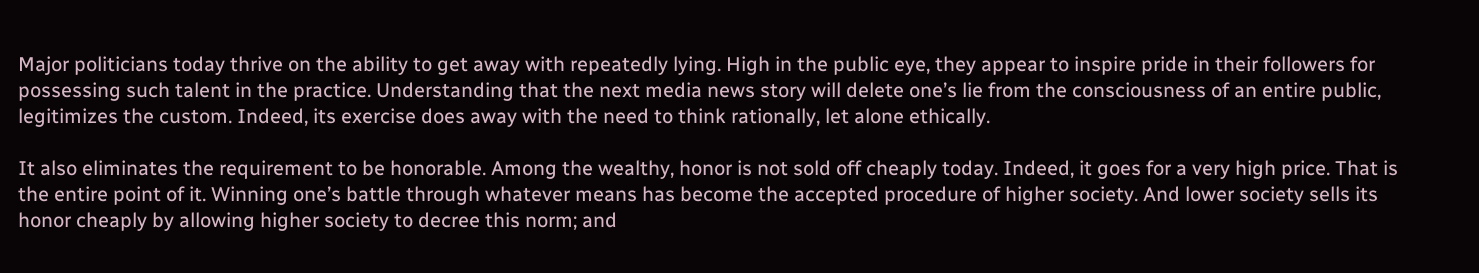Major politicians today thrive on the ability to get away with repeatedly lying. High in the public eye, they appear to inspire pride in their followers for possessing such talent in the practice. Understanding that the next media news story will delete one’s lie from the consciousness of an entire public, legitimizes the custom. Indeed, its exercise does away with the need to think rationally, let alone ethically.

It also eliminates the requirement to be honorable. Among the wealthy, honor is not sold off cheaply today. Indeed, it goes for a very high price. That is the entire point of it. Winning one’s battle through whatever means has become the accepted procedure of higher society. And lower society sells its honor cheaply by allowing higher society to decree this norm; and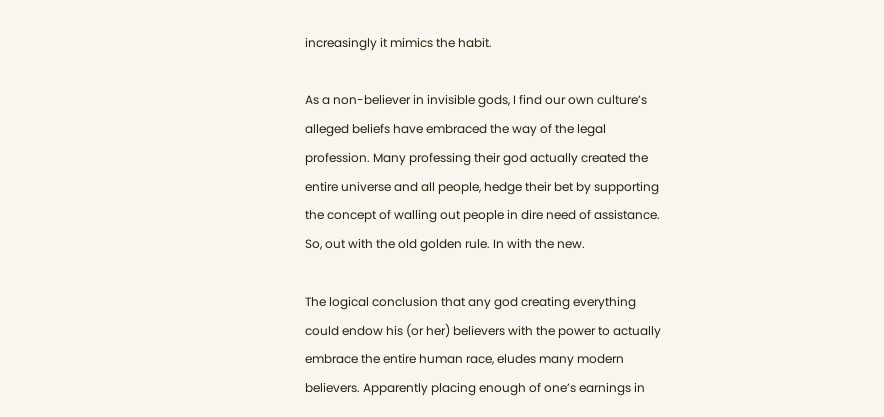increasingly it mimics the habit.

As a non-believer in invisible gods, I find our own culture’s alleged beliefs have embraced the way of the legal profession. Many professing their god actually created the entire universe and all people, hedge their bet by supporting the concept of walling out people in dire need of assistance. So, out with the old golden rule. In with the new.

The logical conclusion that any god creating everything could endow his (or her) believers with the power to actually embrace the entire human race, eludes many modern believers. Apparently placing enough of one’s earnings in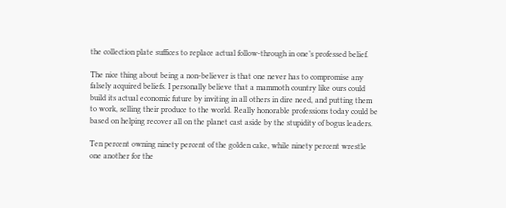the collection plate suffices to replace actual follow-through in one’s professed belief.

The nice thing about being a non-believer is that one never has to compromise any falsely acquired beliefs. I personally believe that a mammoth country like ours could build its actual economic future by inviting in all others in dire need, and putting them to work, selling their produce to the world. Really honorable professions today could be based on helping recover all on the planet cast aside by the stupidity of bogus leaders.

Ten percent owning ninety percent of the golden cake, while ninety percent wrestle one another for the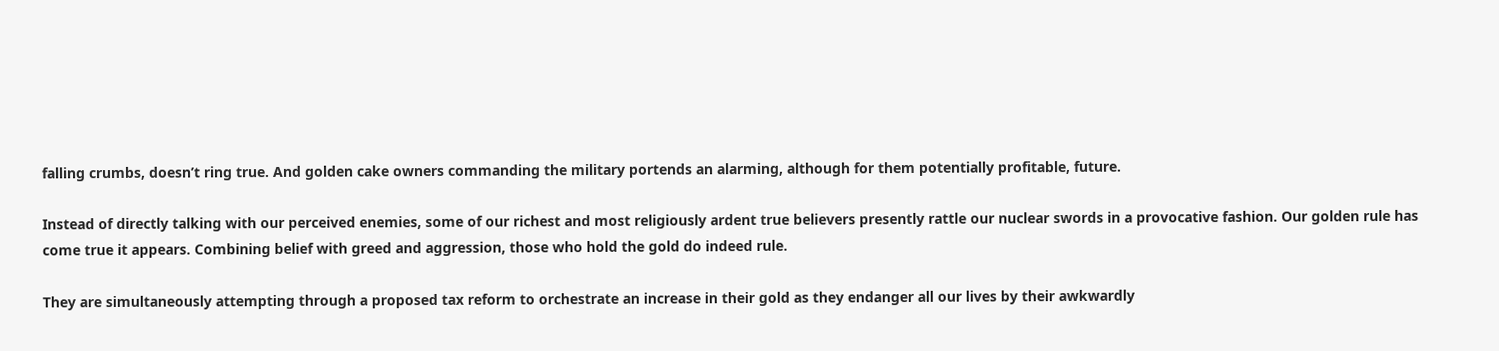falling crumbs, doesn’t ring true. And golden cake owners commanding the military portends an alarming, although for them potentially profitable, future.

Instead of directly talking with our perceived enemies, some of our richest and most religiously ardent true believers presently rattle our nuclear swords in a provocative fashion. Our golden rule has come true it appears. Combining belief with greed and aggression, those who hold the gold do indeed rule.

They are simultaneously attempting through a proposed tax reform to orchestrate an increase in their gold as they endanger all our lives by their awkwardly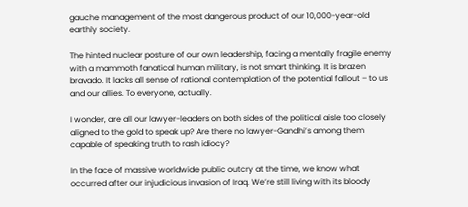gauche management of the most dangerous product of our 10,000-year-old earthly society.

The hinted nuclear posture of our own leadership, facing a mentally fragile enemy with a mammoth fanatical human military, is not smart thinking. It is brazen bravado. It lacks all sense of rational contemplation of the potential fallout – to us and our allies. To everyone, actually.

I wonder, are all our lawyer-leaders on both sides of the political aisle too closely aligned to the gold to speak up? Are there no lawyer-Gandhi’s among them capable of speaking truth to rash idiocy?

In the face of massive worldwide public outcry at the time, we know what occurred after our injudicious invasion of Iraq. We’re still living with its bloody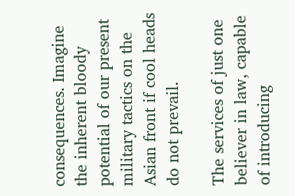consequences. Imagine the inherent bloody potential of our present military tactics on the Asian front if cool heads do not prevail.

The services of just one believer in law, capable of introducing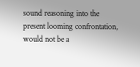sound reasoning into the present looming confrontation, would not be a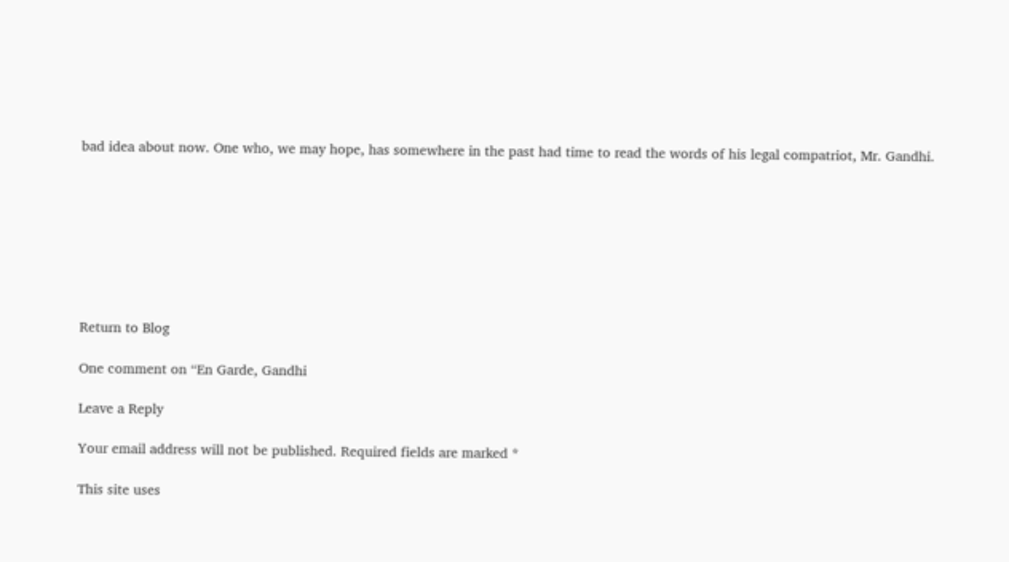bad idea about now. One who, we may hope, has somewhere in the past had time to read the words of his legal compatriot, Mr. Gandhi.








Return to Blog

One comment on “En Garde, Gandhi

Leave a Reply

Your email address will not be published. Required fields are marked *

This site uses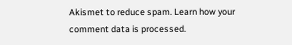Akismet to reduce spam. Learn how your comment data is processed.